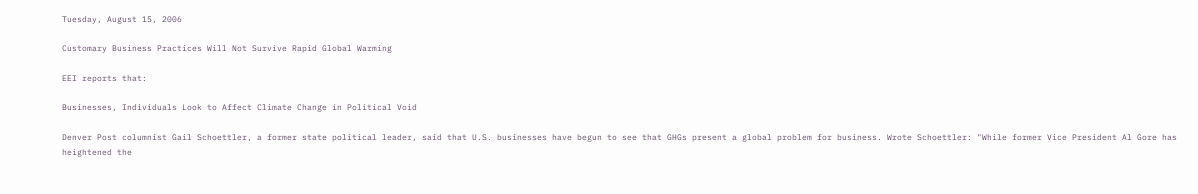Tuesday, August 15, 2006

Customary Business Practices Will Not Survive Rapid Global Warming

EEI reports that:

Businesses, Individuals Look to Affect Climate Change in Political Void

Denver Post columnist Gail Schoettler, a former state political leader, said that U.S. businesses have begun to see that GHGs present a global problem for business. Wrote Schoettler: "While former Vice President Al Gore has heightened the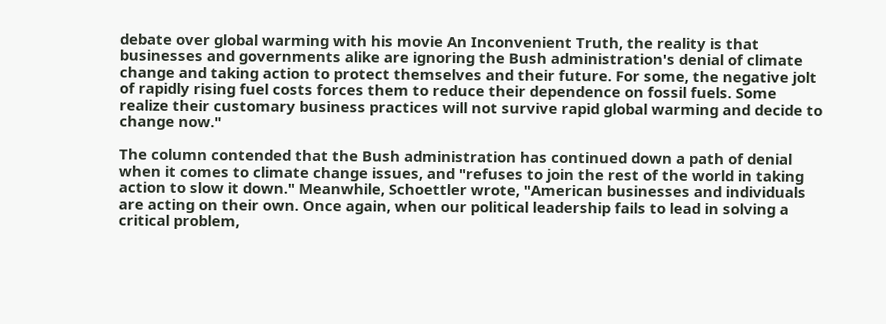debate over global warming with his movie An Inconvenient Truth, the reality is that businesses and governments alike are ignoring the Bush administration's denial of climate change and taking action to protect themselves and their future. For some, the negative jolt of rapidly rising fuel costs forces them to reduce their dependence on fossil fuels. Some realize their customary business practices will not survive rapid global warming and decide to change now."

The column contended that the Bush administration has continued down a path of denial when it comes to climate change issues, and "refuses to join the rest of the world in taking action to slow it down." Meanwhile, Schoettler wrote, "American businesses and individuals are acting on their own. Once again, when our political leadership fails to lead in solving a critical problem,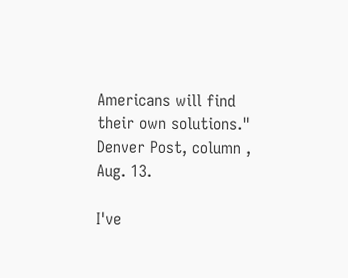Americans will find their own solutions."
Denver Post, column , Aug. 13.

I've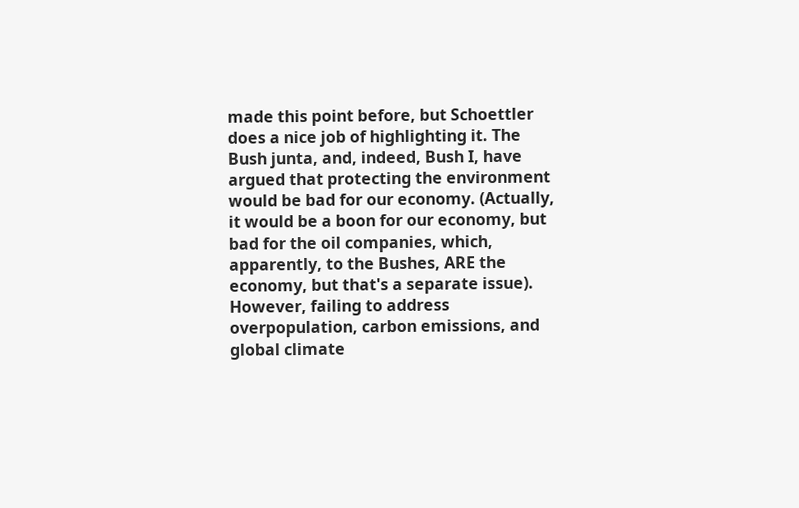made this point before, but Schoettler does a nice job of highlighting it. The Bush junta, and, indeed, Bush I, have argued that protecting the environment would be bad for our economy. (Actually, it would be a boon for our economy, but bad for the oil companies, which, apparently, to the Bushes, ARE the economy, but that's a separate issue). However, failing to address overpopulation, carbon emissions, and global climate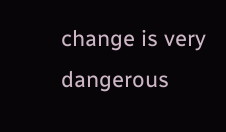change is very dangerous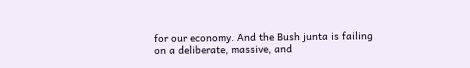for our economy. And the Bush junta is failing on a deliberate, massive, and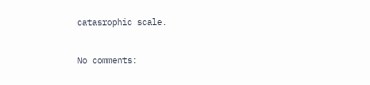catasrophic scale.

No comments: